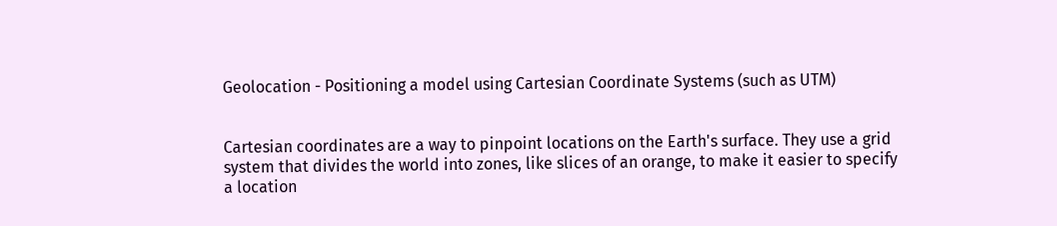Geolocation - Positioning a model using Cartesian Coordinate Systems (such as UTM)


Cartesian coordinates are a way to pinpoint locations on the Earth's surface. They use a grid system that divides the world into zones, like slices of an orange, to make it easier to specify a location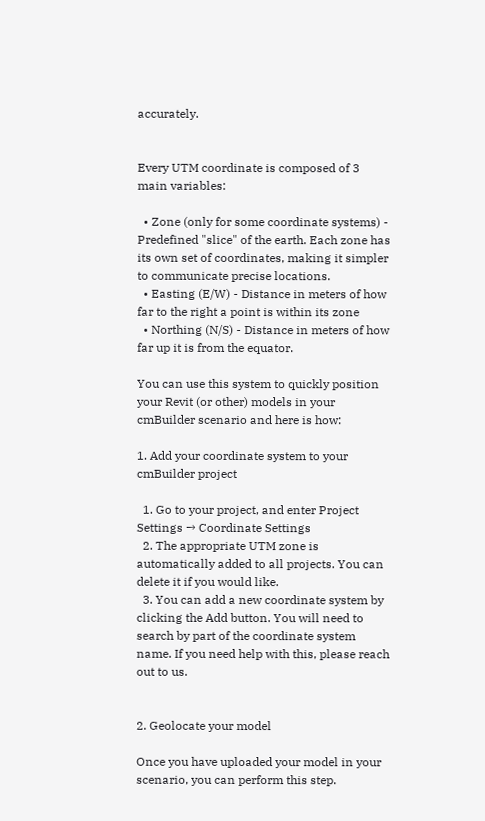accurately.


Every UTM coordinate is composed of 3 main variables:

  • Zone (only for some coordinate systems) - Predefined "slice" of the earth. Each zone has its own set of coordinates, making it simpler to communicate precise locations.
  • Easting (E/W) - Distance in meters of how far to the right a point is within its zone
  • Northing (N/S) - Distance in meters of how far up it is from the equator.

You can use this system to quickly position your Revit (or other) models in your cmBuilder scenario and here is how:

1. Add your coordinate system to your cmBuilder project

  1. Go to your project, and enter Project Settings → Coordinate Settings
  2. The appropriate UTM zone is automatically added to all projects. You can delete it if you would like.
  3. You can add a new coordinate system by clicking the Add button. You will need to search by part of the coordinate system name. If you need help with this, please reach out to us.


2. Geolocate your model

Once you have uploaded your model in your scenario, you can perform this step.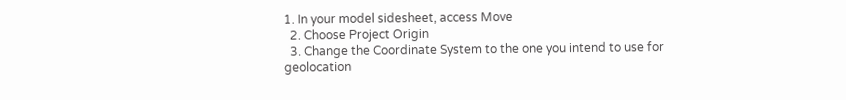1. In your model sidesheet, access Move
  2. Choose Project Origin
  3. Change the Coordinate System to the one you intend to use for geolocation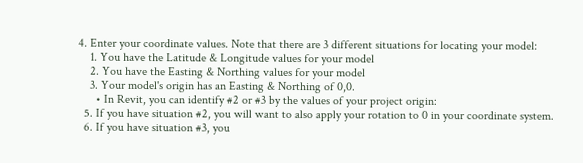4. Enter your coordinate values. Note that there are 3 different situations for locating your model:
    1. You have the Latitude & Longitude values for your model
    2. You have the Easting & Northing values for your model
    3. Your model's origin has an Easting & Northing of 0,0.
      • In Revit, you can identify #2 or #3 by the values of your project origin:
  5. If you have situation #2, you will want to also apply your rotation to 0 in your coordinate system.
  6. If you have situation #3, you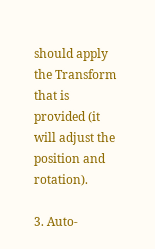should apply the Transform that is provided (it will adjust the position and rotation).

3. Auto-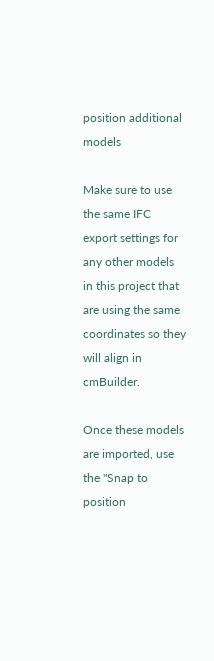position additional models

Make sure to use the same IFC export settings for any other models in this project that are using the same coordinates so they will align in cmBuilder.

Once these models are imported, use the "Snap to position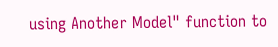using Another Model" function to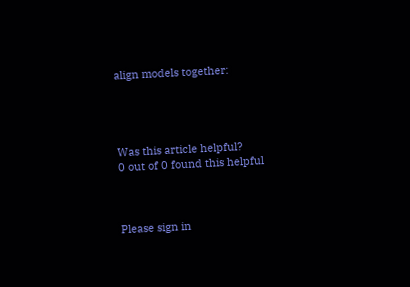align models together:




Was this article helpful?
0 out of 0 found this helpful



Please sign in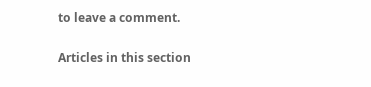to leave a comment.

Articles in this section